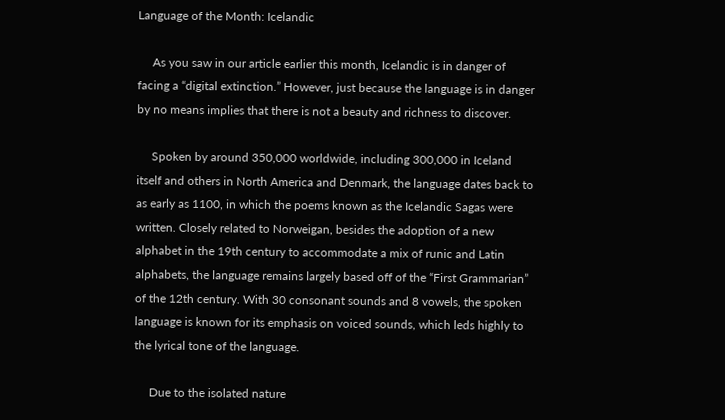Language of the Month: Icelandic

     As you saw in our article earlier this month, Icelandic is in danger of facing a “digital extinction.” However, just because the language is in danger by no means implies that there is not a beauty and richness to discover.

     Spoken by around 350,000 worldwide, including 300,000 in Iceland itself and others in North America and Denmark, the language dates back to as early as 1100, in which the poems known as the Icelandic Sagas were written. Closely related to Norweigan, besides the adoption of a new alphabet in the 19th century to accommodate a mix of runic and Latin alphabets, the language remains largely based off of the “First Grammarian” of the 12th century. With 30 consonant sounds and 8 vowels, the spoken language is known for its emphasis on voiced sounds, which leds highly to the lyrical tone of the language.

     Due to the isolated nature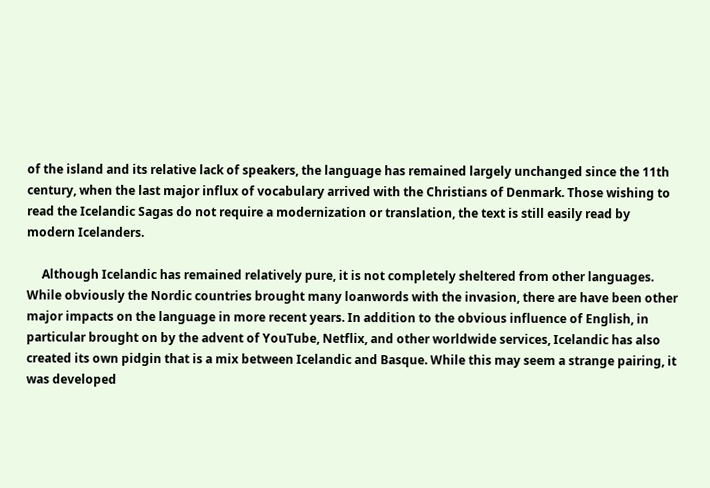of the island and its relative lack of speakers, the language has remained largely unchanged since the 11th century, when the last major influx of vocabulary arrived with the Christians of Denmark. Those wishing to read the Icelandic Sagas do not require a modernization or translation, the text is still easily read by modern Icelanders.

     Although Icelandic has remained relatively pure, it is not completely sheltered from other languages. While obviously the Nordic countries brought many loanwords with the invasion, there are have been other major impacts on the language in more recent years. In addition to the obvious influence of English, in particular brought on by the advent of YouTube, Netflix, and other worldwide services, Icelandic has also created its own pidgin that is a mix between Icelandic and Basque. While this may seem a strange pairing, it was developed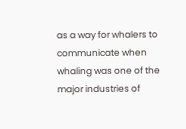as a way for whalers to communicate when whaling was one of the major industries of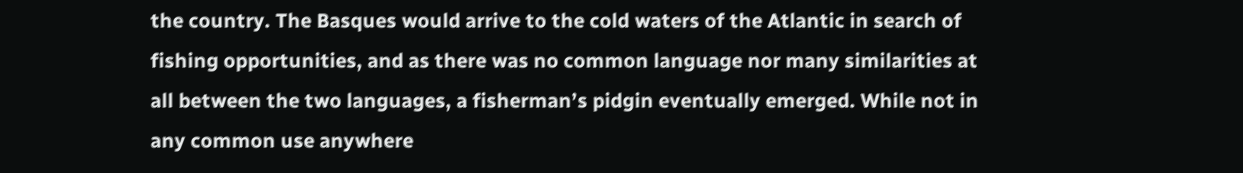the country. The Basques would arrive to the cold waters of the Atlantic in search of fishing opportunities, and as there was no common language nor many similarities at all between the two languages, a fisherman’s pidgin eventually emerged. While not in any common use anywhere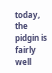today, the pidgin is fairly well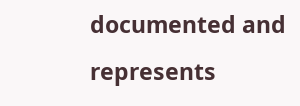documented and represents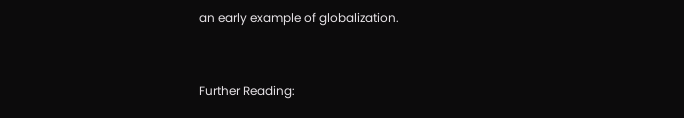an early example of globalization.


Further Reading: